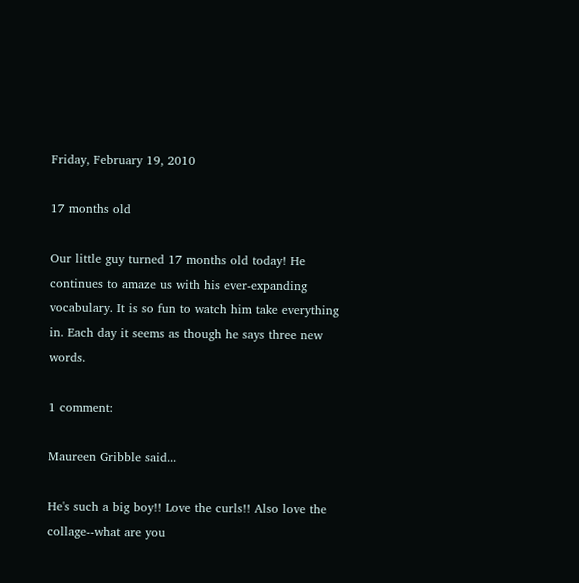Friday, February 19, 2010

17 months old

Our little guy turned 17 months old today! He continues to amaze us with his ever-expanding vocabulary. It is so fun to watch him take everything in. Each day it seems as though he says three new words.

1 comment:

Maureen Gribble said...

He's such a big boy!! Love the curls!! Also love the collage--what are you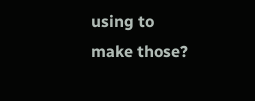using to make those?